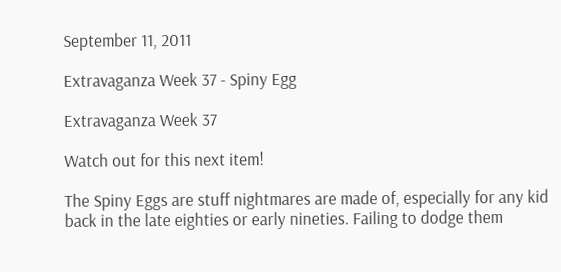September 11, 2011

Extravaganza Week 37 - Spiny Egg

Extravaganza Week 37

Watch out for this next item!

The Spiny Eggs are stuff nightmares are made of, especially for any kid back in the late eighties or early nineties. Failing to dodge them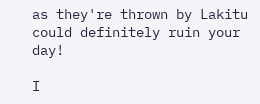as they're thrown by Lakitu could definitely ruin your day!

I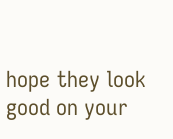hope they look good on your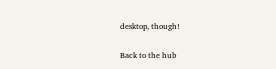desktop, though!

Back to the hub